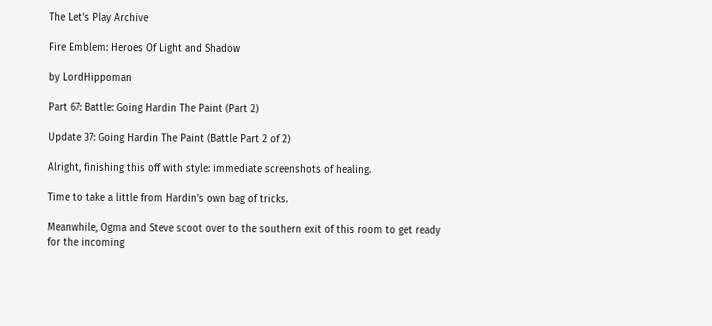The Let's Play Archive

Fire Emblem: Heroes Of Light and Shadow

by LordHippoman

Part 67: Battle: Going Hardin The Paint (Part 2)

Update 37: Going Hardin The Paint (Battle Part 2 of 2)

Alright, finishing this off with style: immediate screenshots of healing.

Time to take a little from Hardin’s own bag of tricks.

Meanwhile, Ogma and Steve scoot over to the southern exit of this room to get ready for the incoming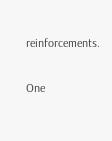reinforcements.

One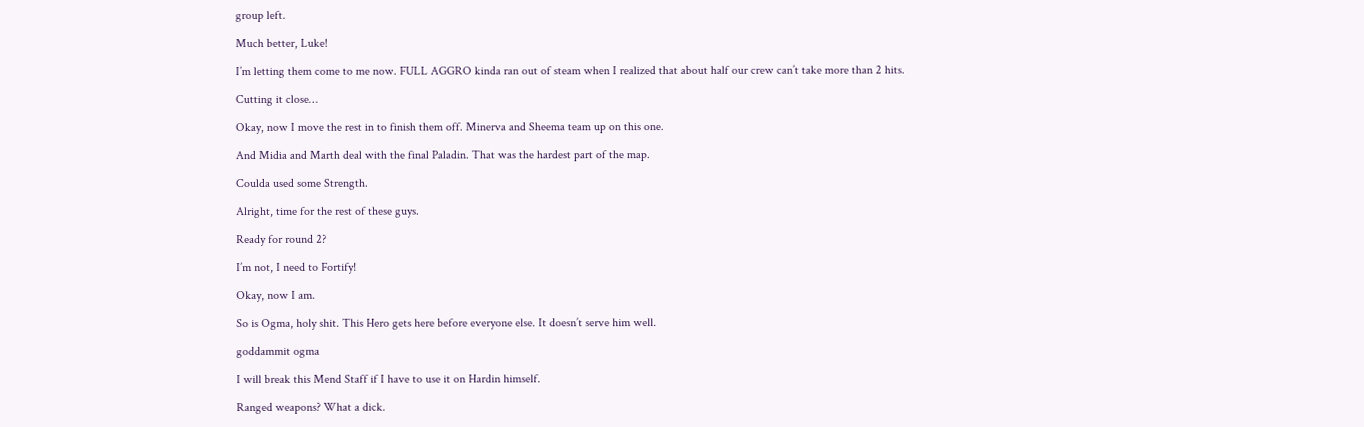group left.

Much better, Luke!

I’m letting them come to me now. FULL AGGRO kinda ran out of steam when I realized that about half our crew can’t take more than 2 hits.

Cutting it close…

Okay, now I move the rest in to finish them off. Minerva and Sheema team up on this one.

And Midia and Marth deal with the final Paladin. That was the hardest part of the map.

Coulda used some Strength.

Alright, time for the rest of these guys.

Ready for round 2?

I’m not, I need to Fortify!

Okay, now I am.

So is Ogma, holy shit. This Hero gets here before everyone else. It doesn’t serve him well.

goddammit ogma

I will break this Mend Staff if I have to use it on Hardin himself.

Ranged weapons? What a dick.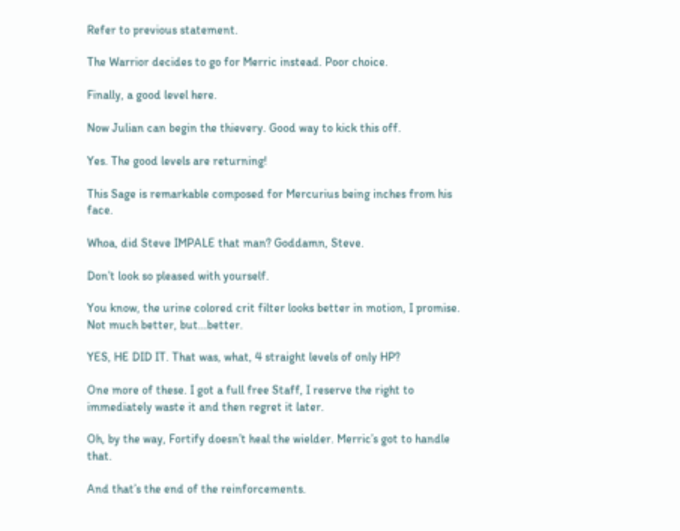Refer to previous statement.

The Warrior decides to go for Merric instead. Poor choice.

Finally, a good level here.

Now Julian can begin the thievery. Good way to kick this off.

Yes. The good levels are returning!

This Sage is remarkable composed for Mercurius being inches from his face.

Whoa, did Steve IMPALE that man? Goddamn, Steve.

Don’t look so pleased with yourself.

You know, the urine colored crit filter looks better in motion, I promise. Not much better, but...better.

YES, HE DID IT. That was, what, 4 straight levels of only HP?

One more of these. I got a full free Staff, I reserve the right to immediately waste it and then regret it later.

Oh, by the way, Fortify doesn’t heal the wielder. Merric’s got to handle that.

And that’s the end of the reinforcements.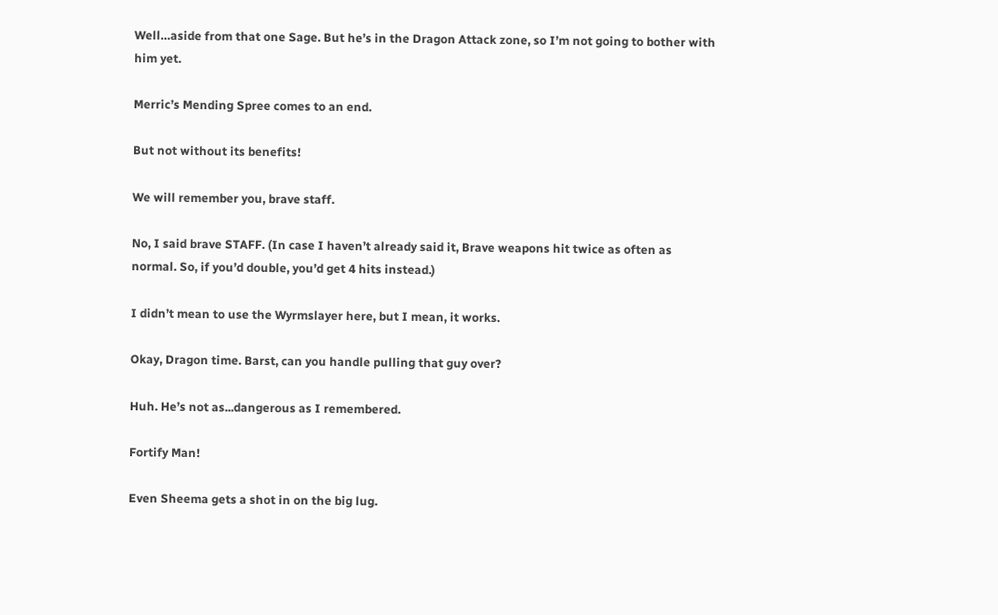Well…aside from that one Sage. But he’s in the Dragon Attack zone, so I’m not going to bother with him yet.

Merric’s Mending Spree comes to an end.

But not without its benefits!

We will remember you, brave staff.

No, I said brave STAFF. (In case I haven’t already said it, Brave weapons hit twice as often as normal. So, if you’d double, you’d get 4 hits instead.)

I didn’t mean to use the Wyrmslayer here, but I mean, it works.

Okay, Dragon time. Barst, can you handle pulling that guy over?

Huh. He’s not as...dangerous as I remembered.

Fortify Man!

Even Sheema gets a shot in on the big lug.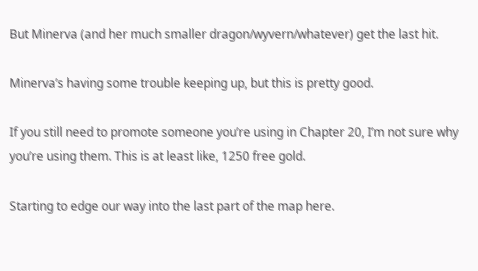But Minerva (and her much smaller dragon/wyvern/whatever) get the last hit.

Minerva’s having some trouble keeping up, but this is pretty good.

If you still need to promote someone you’re using in Chapter 20, I’m not sure why you’re using them. This is at least like, 1250 free gold.

Starting to edge our way into the last part of the map here.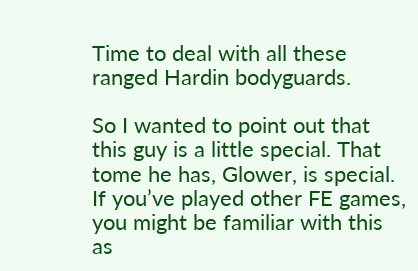Time to deal with all these ranged Hardin bodyguards.

So I wanted to point out that this guy is a little special. That tome he has, Glower, is special. If you’ve played other FE games, you might be familiar with this as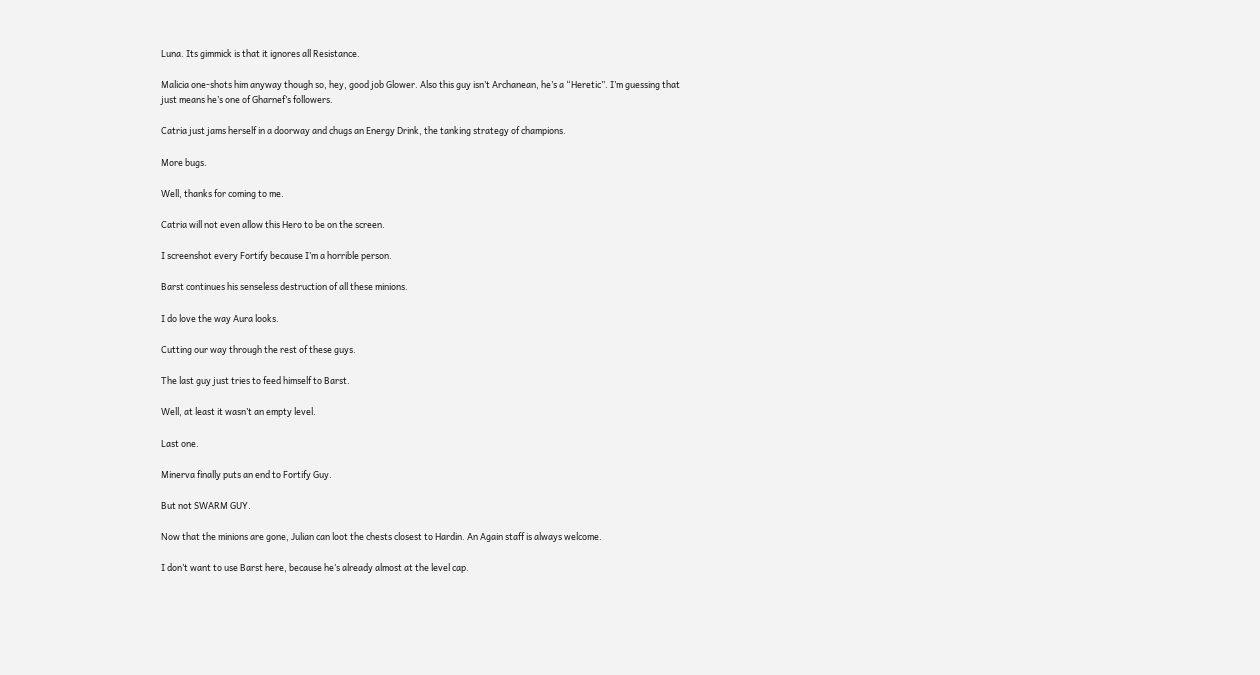Luna. Its gimmick is that it ignores all Resistance.

Malicia one-shots him anyway though so, hey, good job Glower. Also this guy isn’t Archanean, he’s a “Heretic”. I’m guessing that just means he’s one of Gharnef’s followers.

Catria just jams herself in a doorway and chugs an Energy Drink, the tanking strategy of champions.

More bugs.

Well, thanks for coming to me.

Catria will not even allow this Hero to be on the screen.

I screenshot every Fortify because I’m a horrible person.

Barst continues his senseless destruction of all these minions.

I do love the way Aura looks.

Cutting our way through the rest of these guys.

The last guy just tries to feed himself to Barst.

Well, at least it wasn’t an empty level.

Last one.

Minerva finally puts an end to Fortify Guy.

But not SWARM GUY.

Now that the minions are gone, Julian can loot the chests closest to Hardin. An Again staff is always welcome.

I don’t want to use Barst here, because he’s already almost at the level cap.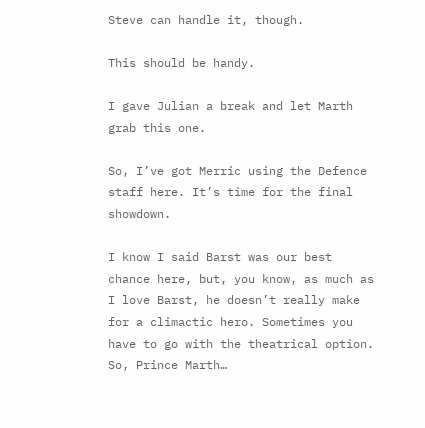Steve can handle it, though.

This should be handy.

I gave Julian a break and let Marth grab this one.

So, I’ve got Merric using the Defence staff here. It’s time for the final showdown.

I know I said Barst was our best chance here, but, you know, as much as I love Barst, he doesn’t really make for a climactic hero. Sometimes you have to go with the theatrical option. So, Prince Marth…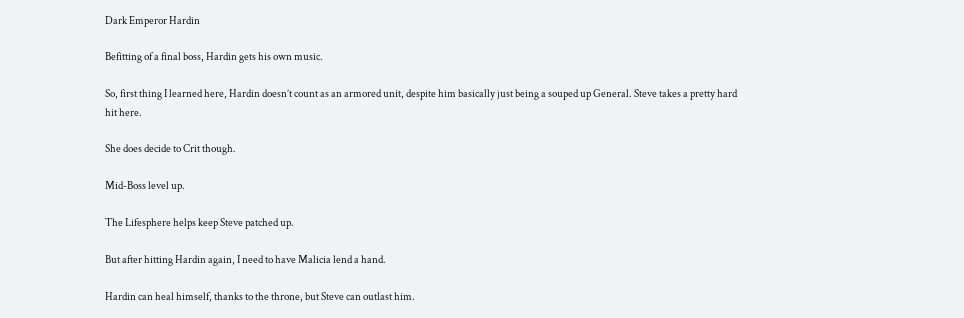Dark Emperor Hardin

Befitting of a final boss, Hardin gets his own music.

So, first thing I learned here, Hardin doesn’t count as an armored unit, despite him basically just being a souped up General. Steve takes a pretty hard hit here.

She does decide to Crit though.

Mid-Boss level up.

The Lifesphere helps keep Steve patched up.

But after hitting Hardin again, I need to have Malicia lend a hand.

Hardin can heal himself, thanks to the throne, but Steve can outlast him.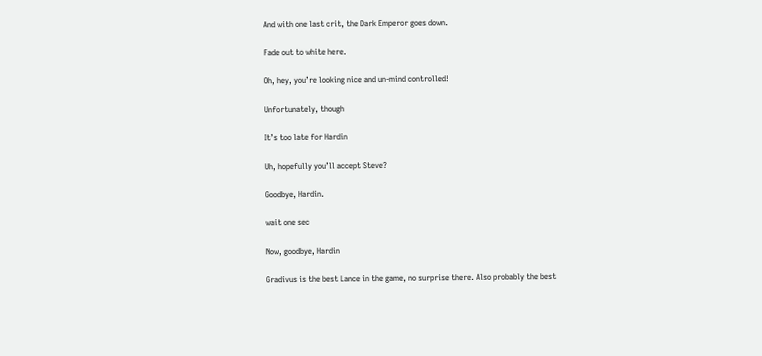And with one last crit, the Dark Emperor goes down.

Fade out to white here.

Oh, hey, you’re looking nice and un-mind controlled!

Unfortunately, though

It’s too late for Hardin

Uh, hopefully you’ll accept Steve?

Goodbye, Hardin.

wait one sec

Now, goodbye, Hardin

Gradivus is the best Lance in the game, no surprise there. Also probably the best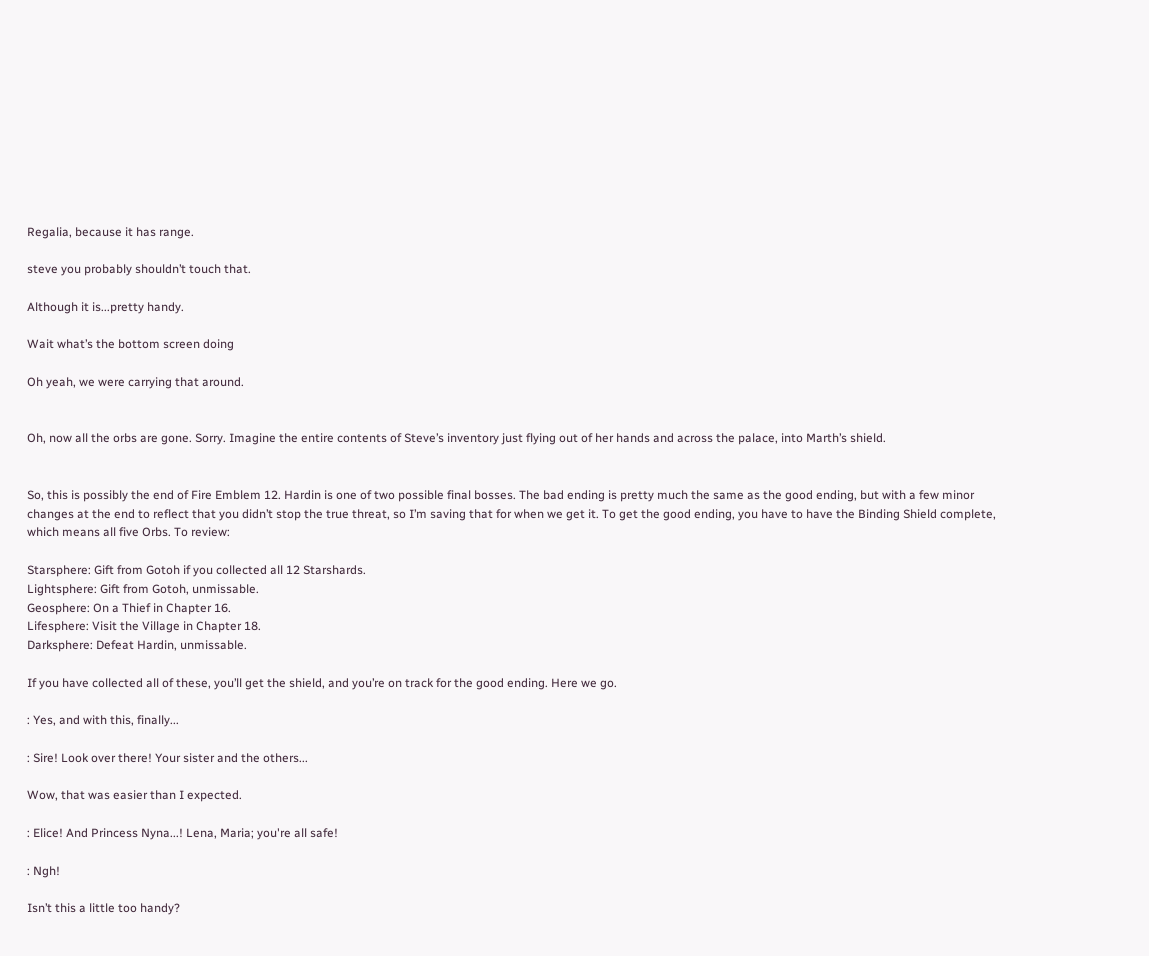Regalia, because it has range.

steve you probably shouldn’t touch that.

Although it is...pretty handy.

Wait what’s the bottom screen doing

Oh yeah, we were carrying that around.


Oh, now all the orbs are gone. Sorry. Imagine the entire contents of Steve’s inventory just flying out of her hands and across the palace, into Marth’s shield.


So, this is possibly the end of Fire Emblem 12. Hardin is one of two possible final bosses. The bad ending is pretty much the same as the good ending, but with a few minor changes at the end to reflect that you didn’t stop the true threat, so I’m saving that for when we get it. To get the good ending, you have to have the Binding Shield complete, which means all five Orbs. To review:

Starsphere: Gift from Gotoh if you collected all 12 Starshards.
Lightsphere: Gift from Gotoh, unmissable.
Geosphere: On a Thief in Chapter 16.
Lifesphere: Visit the Village in Chapter 18.
Darksphere: Defeat Hardin, unmissable.

If you have collected all of these, you’ll get the shield, and you’re on track for the good ending. Here we go.

: Yes, and with this, finally...

: Sire! Look over there! Your sister and the others...

Wow, that was easier than I expected.

: Elice! And Princess Nyna...! Lena, Maria; you're all safe!

: Ngh!

Isn’t this a little too handy?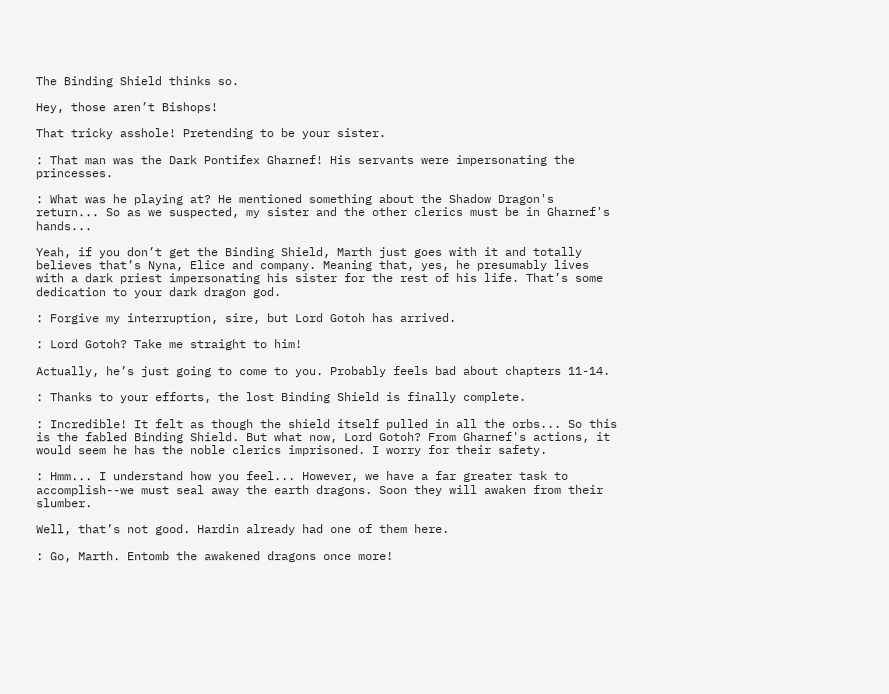The Binding Shield thinks so.

Hey, those aren’t Bishops!

That tricky asshole! Pretending to be your sister.

: That man was the Dark Pontifex Gharnef! His servants were impersonating the princesses.

: What was he playing at? He mentioned something about the Shadow Dragon's return... So as we suspected, my sister and the other clerics must be in Gharnef's hands...

Yeah, if you don’t get the Binding Shield, Marth just goes with it and totally believes that’s Nyna, Elice and company. Meaning that, yes, he presumably lives with a dark priest impersonating his sister for the rest of his life. That’s some dedication to your dark dragon god.

: Forgive my interruption, sire, but Lord Gotoh has arrived.

: Lord Gotoh? Take me straight to him!

Actually, he’s just going to come to you. Probably feels bad about chapters 11-14.

: Thanks to your efforts, the lost Binding Shield is finally complete.

: Incredible! It felt as though the shield itself pulled in all the orbs... So this is the fabled Binding Shield. But what now, Lord Gotoh? From Gharnef's actions, it would seem he has the noble clerics imprisoned. I worry for their safety.

: Hmm... I understand how you feel... However, we have a far greater task to accomplish--we must seal away the earth dragons. Soon they will awaken from their slumber.

Well, that’s not good. Hardin already had one of them here.

: Go, Marth. Entomb the awakened dragons once more!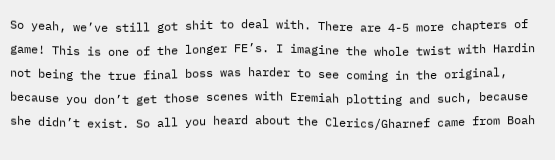So yeah, we’ve still got shit to deal with. There are 4-5 more chapters of game! This is one of the longer FE’s. I imagine the whole twist with Hardin not being the true final boss was harder to see coming in the original, because you don’t get those scenes with Eremiah plotting and such, because she didn’t exist. So all you heard about the Clerics/Gharnef came from Boah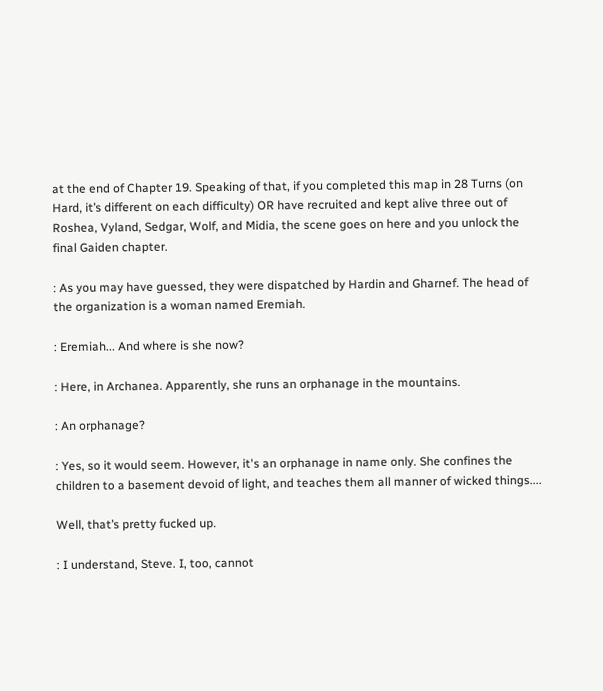at the end of Chapter 19. Speaking of that, if you completed this map in 28 Turns (on Hard, it’s different on each difficulty) OR have recruited and kept alive three out of Roshea, Vyland, Sedgar, Wolf, and Midia, the scene goes on here and you unlock the final Gaiden chapter.

: As you may have guessed, they were dispatched by Hardin and Gharnef. The head of the organization is a woman named Eremiah.

: Eremiah... And where is she now?

: Here, in Archanea. Apparently, she runs an orphanage in the mountains.

: An orphanage?

: Yes, so it would seem. However, it's an orphanage in name only. She confines the children to a basement devoid of light, and teaches them all manner of wicked things....

Well, that’s pretty fucked up.

: I understand, Steve. I, too, cannot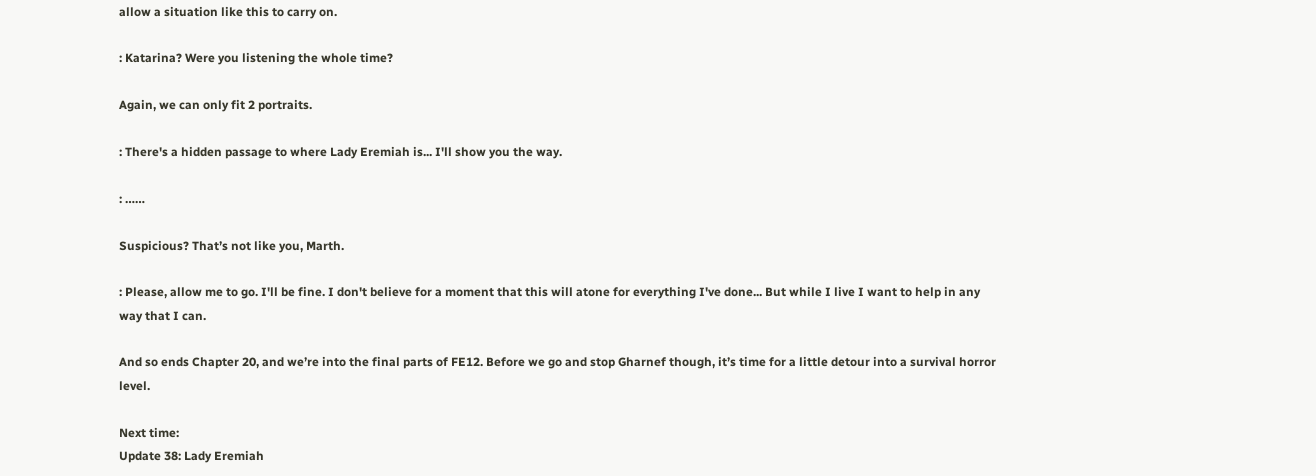allow a situation like this to carry on.

: Katarina? Were you listening the whole time?

Again, we can only fit 2 portraits.

: There's a hidden passage to where Lady Eremiah is... I'll show you the way.

: ……

Suspicious? That’s not like you, Marth.

: Please, allow me to go. I'll be fine. I don't believe for a moment that this will atone for everything I've done... But while I live I want to help in any way that I can.

And so ends Chapter 20, and we’re into the final parts of FE12. Before we go and stop Gharnef though, it’s time for a little detour into a survival horror level.

Next time:
Update 38: Lady Eremiah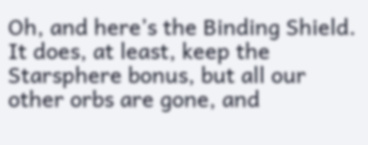Oh, and here’s the Binding Shield. It does, at least, keep the Starsphere bonus, but all our other orbs are gone, and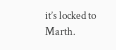it’s locked to Marth.